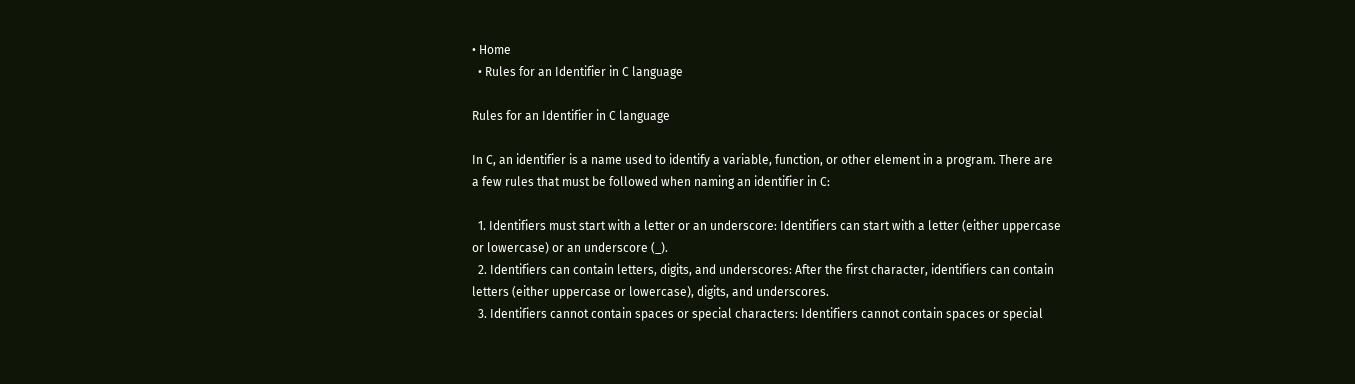• Home
  • Rules for an Identifier in C language

Rules for an Identifier in C language

In C, an identifier is a name used to identify a variable, function, or other element in a program. There are a few rules that must be followed when naming an identifier in C:

  1. Identifiers must start with a letter or an underscore: Identifiers can start with a letter (either uppercase or lowercase) or an underscore (_).
  2. Identifiers can contain letters, digits, and underscores: After the first character, identifiers can contain letters (either uppercase or lowercase), digits, and underscores.
  3. Identifiers cannot contain spaces or special characters: Identifiers cannot contain spaces or special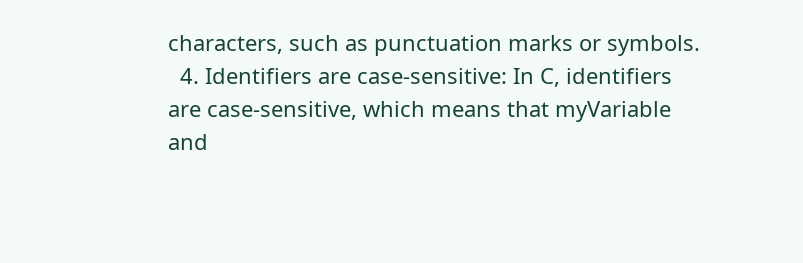characters, such as punctuation marks or symbols.
  4. Identifiers are case-sensitive: In C, identifiers are case-sensitive, which means that myVariable and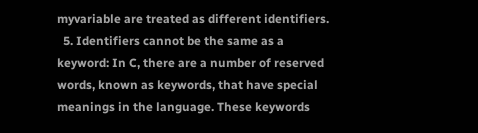myvariable are treated as different identifiers.
  5. Identifiers cannot be the same as a keyword: In C, there are a number of reserved words, known as keywords, that have special meanings in the language. These keywords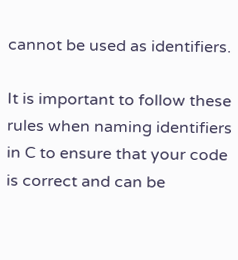cannot be used as identifiers.

It is important to follow these rules when naming identifiers in C to ensure that your code is correct and can be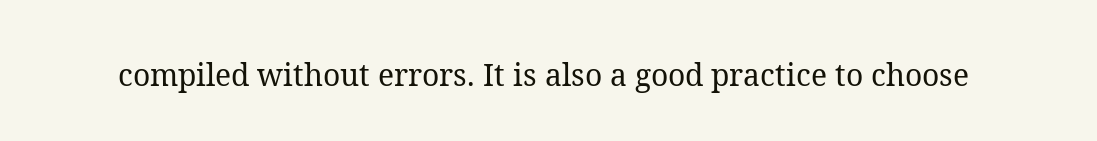compiled without errors. It is also a good practice to choose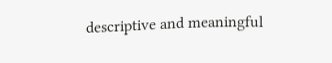descriptive and meaningful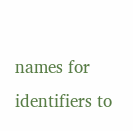names for identifiers to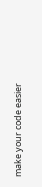make your code easier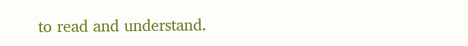to read and understand.